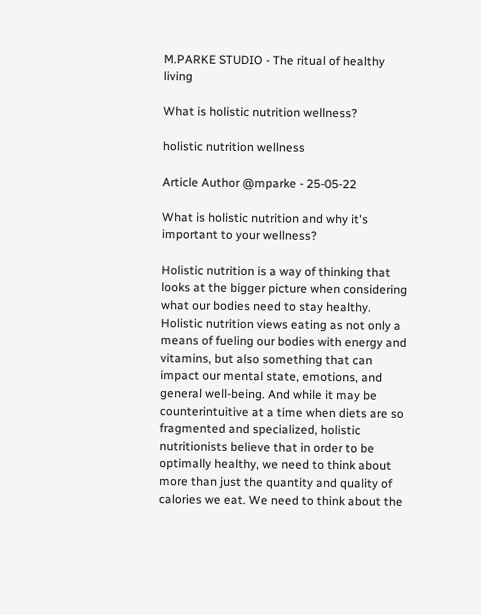M.PARKE STUDIO - The ritual of healthy living

What is holistic nutrition wellness?

holistic nutrition wellness

Article Author @mparke - 25-05-22

What is holistic nutrition and why it's important to your wellness?

Holistic nutrition is a way of thinking that looks at the bigger picture when considering what our bodies need to stay healthy. Holistic nutrition views eating as not only a means of fueling our bodies with energy and vitamins, but also something that can impact our mental state, emotions, and general well-being. And while it may be counterintuitive at a time when diets are so fragmented and specialized, holistic nutritionists believe that in order to be optimally healthy, we need to think about more than just the quantity and quality of calories we eat. We need to think about the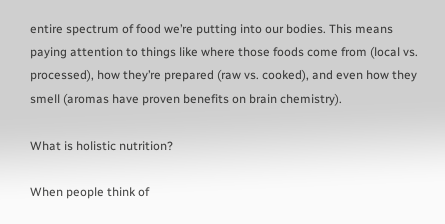entire spectrum of food we’re putting into our bodies. This means paying attention to things like where those foods come from (local vs. processed), how they’re prepared (raw vs. cooked), and even how they smell (aromas have proven benefits on brain chemistry).

What is holistic nutrition?

When people think of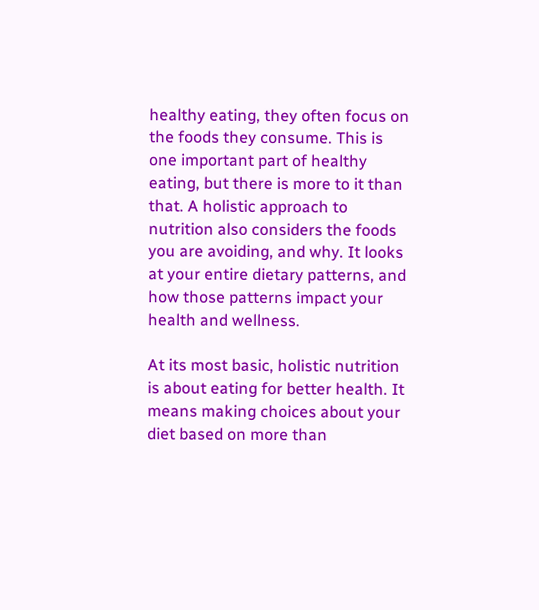healthy eating, they often focus on the foods they consume. This is one important part of healthy eating, but there is more to it than that. A holistic approach to nutrition also considers the foods you are avoiding, and why. It looks at your entire dietary patterns, and how those patterns impact your health and wellness.

At its most basic, holistic nutrition is about eating for better health. It means making choices about your diet based on more than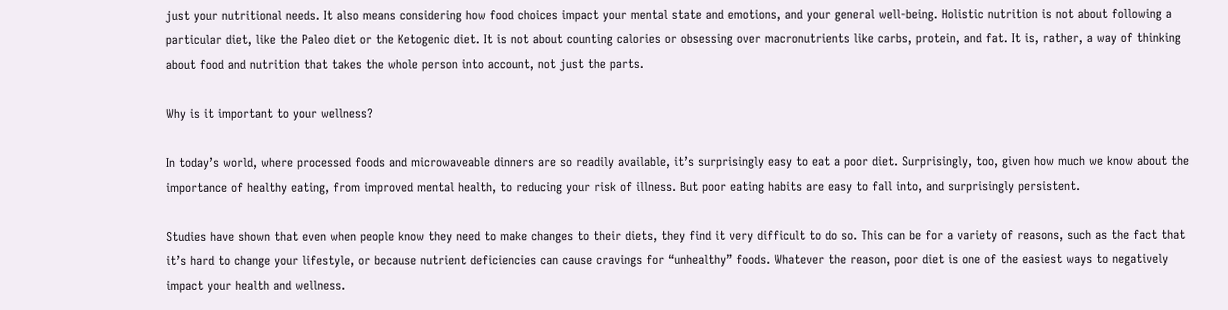just your nutritional needs. It also means considering how food choices impact your mental state and emotions, and your general well-being. Holistic nutrition is not about following a particular diet, like the Paleo diet or the Ketogenic diet. It is not about counting calories or obsessing over macronutrients like carbs, protein, and fat. It is, rather, a way of thinking about food and nutrition that takes the whole person into account, not just the parts.

Why is it important to your wellness?

In today’s world, where processed foods and microwaveable dinners are so readily available, it’s surprisingly easy to eat a poor diet. Surprisingly, too, given how much we know about the importance of healthy eating, from improved mental health, to reducing your risk of illness. But poor eating habits are easy to fall into, and surprisingly persistent.

Studies have shown that even when people know they need to make changes to their diets, they find it very difficult to do so. This can be for a variety of reasons, such as the fact that it’s hard to change your lifestyle, or because nutrient deficiencies can cause cravings for “unhealthy” foods. Whatever the reason, poor diet is one of the easiest ways to negatively impact your health and wellness.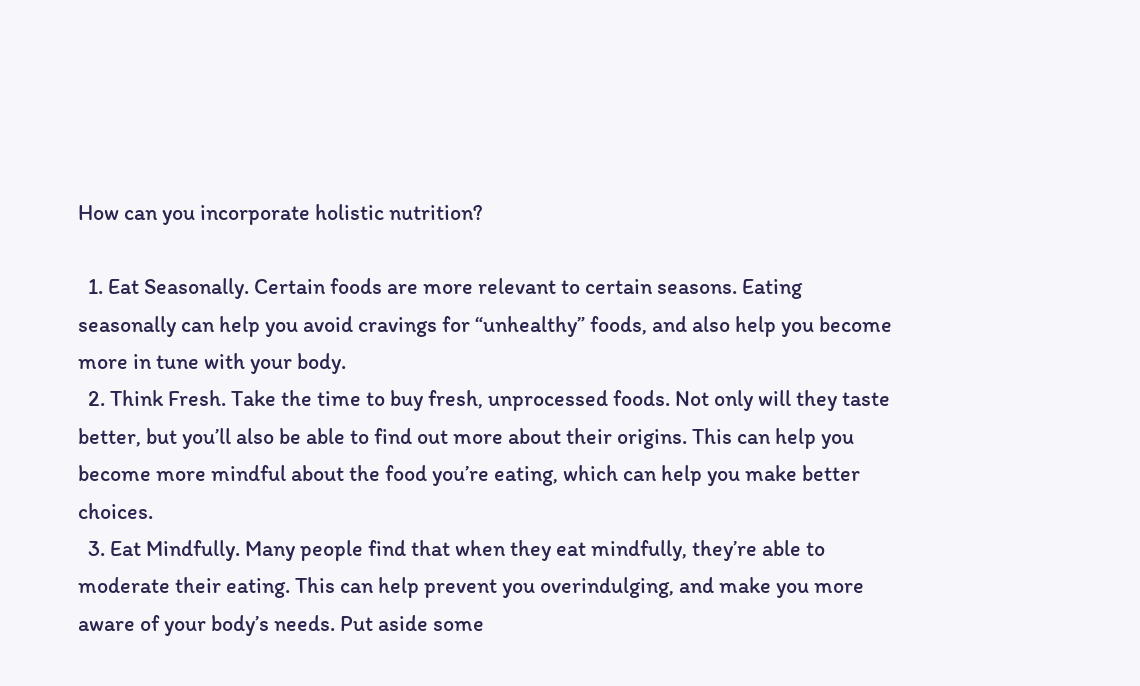How can you incorporate holistic nutrition?

  1. Eat Seasonally. Certain foods are more relevant to certain seasons. Eating seasonally can help you avoid cravings for “unhealthy” foods, and also help you become more in tune with your body.
  2. Think Fresh. Take the time to buy fresh, unprocessed foods. Not only will they taste better, but you’ll also be able to find out more about their origins. This can help you become more mindful about the food you’re eating, which can help you make better choices.
  3. Eat Mindfully. Many people find that when they eat mindfully, they’re able to moderate their eating. This can help prevent you overindulging, and make you more aware of your body’s needs. Put aside some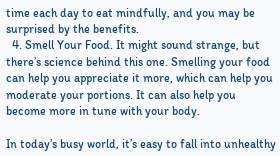time each day to eat mindfully, and you may be surprised by the benefits.
  4. Smell Your Food. It might sound strange, but there’s science behind this one. Smelling your food can help you appreciate it more, which can help you moderate your portions. It can also help you become more in tune with your body.

In today’s busy world, it’s easy to fall into unhealthy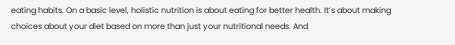eating habits. On a basic level, holistic nutrition is about eating for better health. It’s about making choices about your diet based on more than just your nutritional needs. And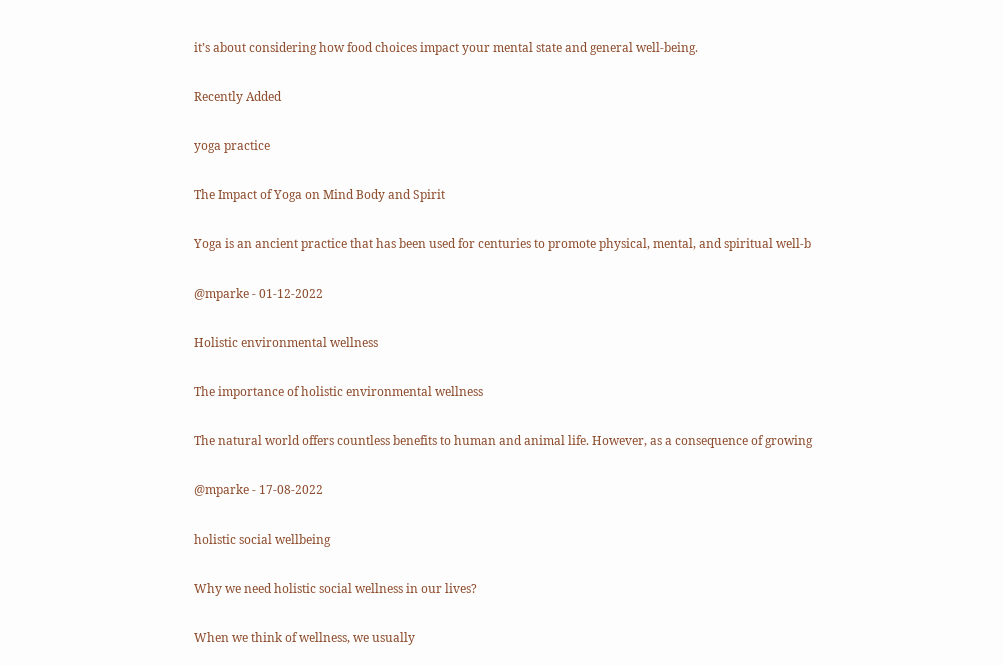it’s about considering how food choices impact your mental state and general well-being.

Recently Added

yoga practice

The Impact of Yoga on Mind Body and Spirit

Yoga is an ancient practice that has been used for centuries to promote physical, mental, and spiritual well-b

@mparke - 01-12-2022

Holistic environmental wellness

The importance of holistic environmental wellness

The natural world offers countless benefits to human and animal life. However, as a consequence of growing

@mparke - 17-08-2022

holistic social wellbeing

Why we need holistic social wellness in our lives?

When we think of wellness, we usually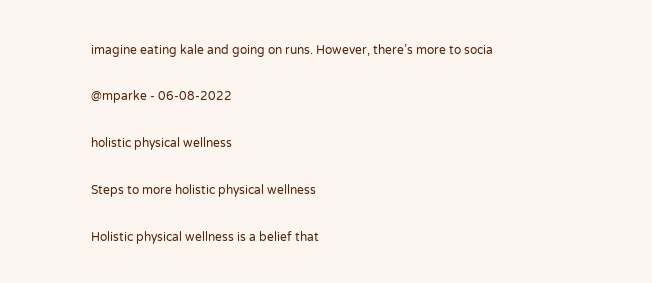imagine eating kale and going on runs. However, there’s more to socia

@mparke - 06-08-2022

holistic physical wellness

Steps to more holistic physical wellness

Holistic physical wellness is a belief that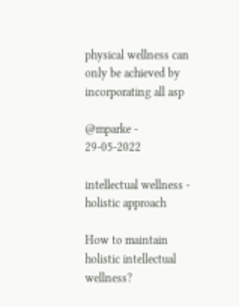physical wellness can only be achieved by incorporating all asp

@mparke - 29-05-2022

intellectual wellness - holistic approach

How to maintain holistic intellectual wellness?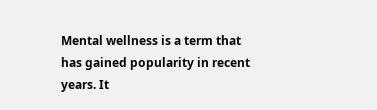Mental wellness is a term that has gained popularity in recent years. It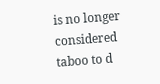is no longer considered taboo to d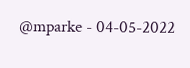@mparke - 04-05-2022